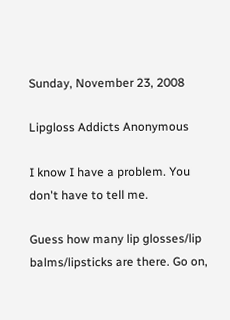Sunday, November 23, 2008

Lipgloss Addicts Anonymous

I know I have a problem. You don't have to tell me.

Guess how many lip glosses/lip balms/lipsticks are there. Go on,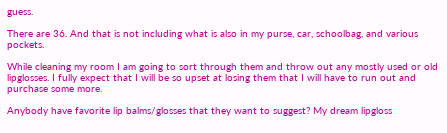guess.

There are 36. And that is not including what is also in my purse, car, schoolbag, and various pockets.

While cleaning my room I am going to sort through them and throw out any mostly used or old lipglosses. I fully expect that I will be so upset at losing them that I will have to run out and purchase some more.

Anybody have favorite lip balms/glosses that they want to suggest? My dream lipgloss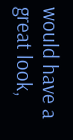would have a great look,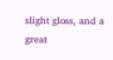slight gloss, and a great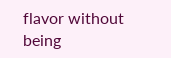flavor without being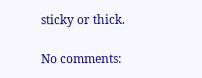sticky or thick.

No comments: